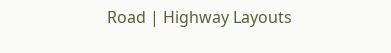Road | Highway Layouts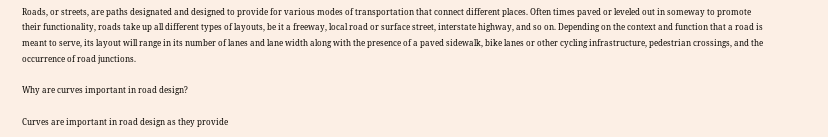Roads, or streets, are paths designated and designed to provide for various modes of transportation that connect different places. Often times paved or leveled out in someway to promote their functionality, roads take up all different types of layouts, be it a freeway, local road or surface street, interstate highway, and so on. Depending on the context and function that a road is meant to serve, its layout will range in its number of lanes and lane width along with the presence of a paved sidewalk, bike lanes or other cycling infrastructure, pedestrian crossings, and the occurrence of road junctions.

Why are curves important in road design?

Curves are important in road design as they provide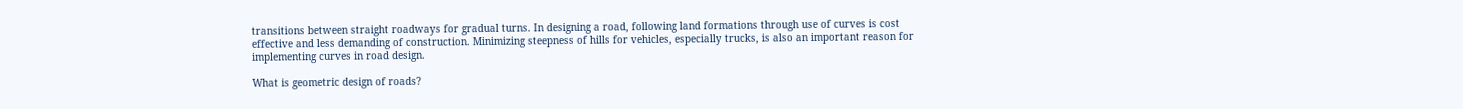transitions between straight roadways for gradual turns. In designing a road, following land formations through use of curves is cost effective and less demanding of construction. Minimizing steepness of hills for vehicles, especially trucks, is also an important reason for implementing curves in road design.

What is geometric design of roads?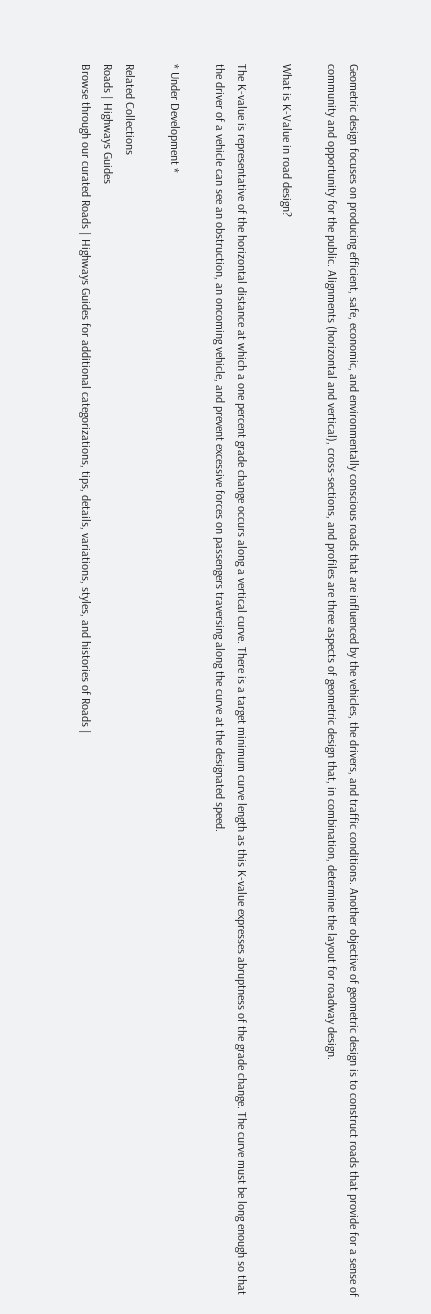Geometric design focuses on producing efficient, safe, economic, and environmentally conscious roads that are influenced by the vehicles, the drivers, and traffic conditions. Another objective of geometric design is to construct roads that provide for a sense of community and opportunity for the public. Alignments (horizontal and vertical), cross-sections, and profiles are three aspects of geometric design that, in combination, determine the layout for roadway design.

What is K-Value in road design?

The K-value is representative of the horizontal distance at which a one percent grade change occurs along a vertical curve. There is a target minimum curve length as this K-value expresses abruptness of the grade change. The curve must be long enough so that the driver of a vehicle can see an obstruction, an oncoming vehicle, and prevent excessive forces on passengers traversing along the curve at the designated speed.

* Under Development *

Related Collections
Roads | Highways Guides
Browse through our curated Roads | Highways Guides for additional categorizations, tips, details, variations, styles, and histories of Roads |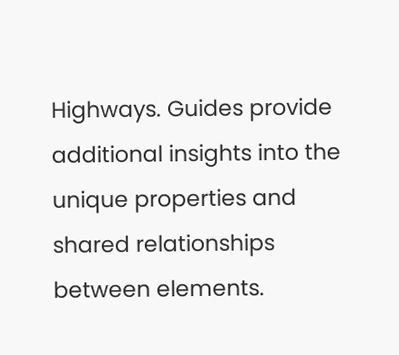Highways. Guides provide additional insights into the unique properties and shared relationships between elements.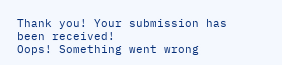Thank you! Your submission has been received!
Oops! Something went wrong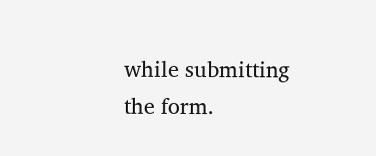while submitting the form.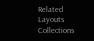Related Layouts Collections